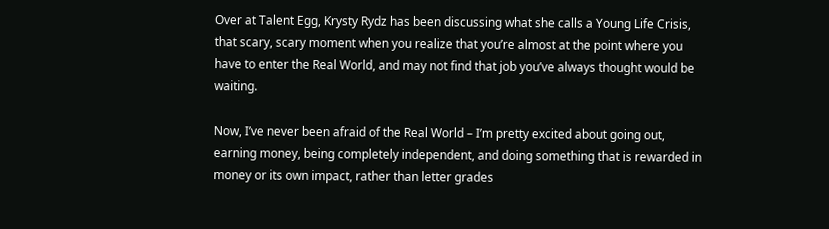Over at Talent Egg, Krysty Rydz has been discussing what she calls a Young Life Crisis, that scary, scary moment when you realize that you’re almost at the point where you have to enter the Real World, and may not find that job you’ve always thought would be waiting.

Now, I’ve never been afraid of the Real World – I’m pretty excited about going out, earning money, being completely independent, and doing something that is rewarded in money or its own impact, rather than letter grades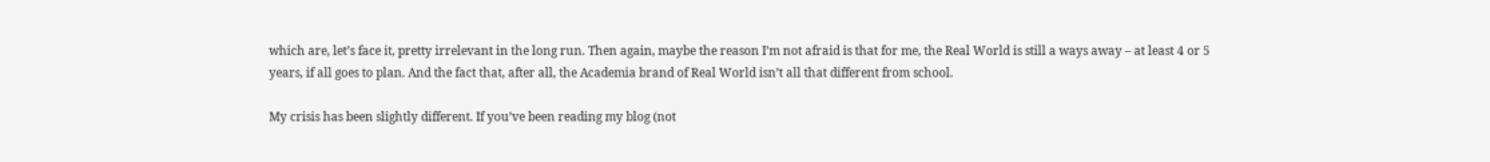which are, let’s face it, pretty irrelevant in the long run. Then again, maybe the reason I’m not afraid is that for me, the Real World is still a ways away – at least 4 or 5 years, if all goes to plan. And the fact that, after all, the Academia brand of Real World isn’t all that different from school.

My crisis has been slightly different. If you’ve been reading my blog (not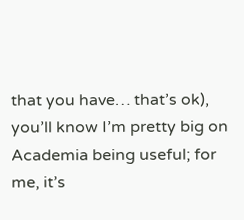that you have… that’s ok), you’ll know I’m pretty big on Academia being useful; for me, it’s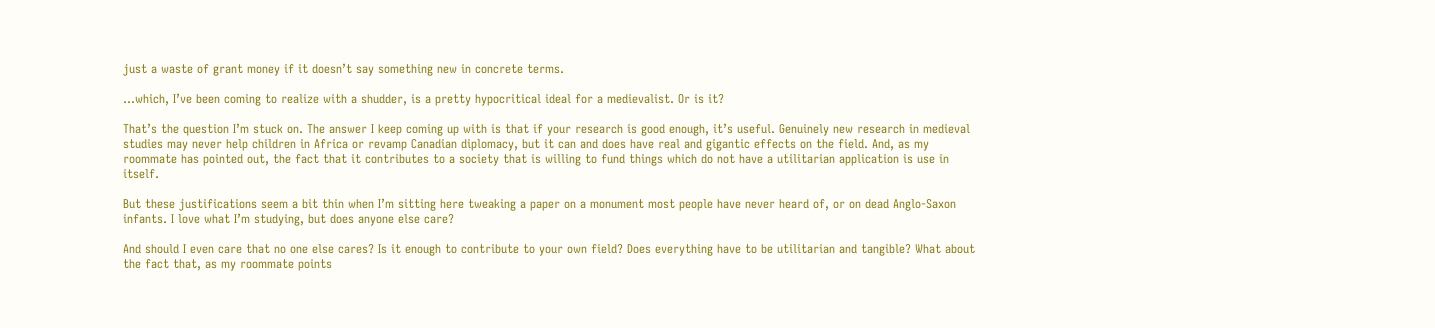just a waste of grant money if it doesn’t say something new in concrete terms.

…which, I’ve been coming to realize with a shudder, is a pretty hypocritical ideal for a medievalist. Or is it?

That’s the question I’m stuck on. The answer I keep coming up with is that if your research is good enough, it’s useful. Genuinely new research in medieval studies may never help children in Africa or revamp Canadian diplomacy, but it can and does have real and gigantic effects on the field. And, as my roommate has pointed out, the fact that it contributes to a society that is willing to fund things which do not have a utilitarian application is use in itself.

But these justifications seem a bit thin when I’m sitting here tweaking a paper on a monument most people have never heard of, or on dead Anglo-Saxon infants. I love what I’m studying, but does anyone else care?

And should I even care that no one else cares? Is it enough to contribute to your own field? Does everything have to be utilitarian and tangible? What about the fact that, as my roommate points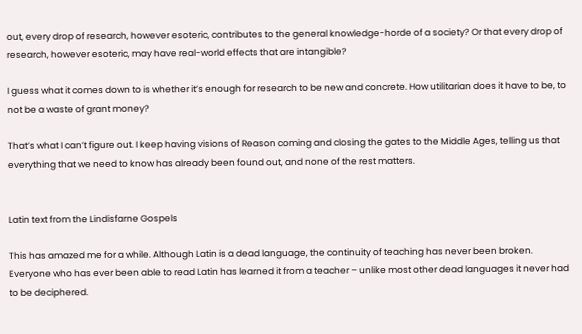out, every drop of research, however esoteric, contributes to the general knowledge-horde of a society? Or that every drop of research, however esoteric, may have real-world effects that are intangible?

I guess what it comes down to is whether it’s enough for research to be new and concrete. How utilitarian does it have to be, to not be a waste of grant money?

That’s what I can’t figure out. I keep having visions of Reason coming and closing the gates to the Middle Ages, telling us that everything that we need to know has already been found out, and none of the rest matters.


Latin text from the Lindisfarne Gospels

This has amazed me for a while. Although Latin is a dead language, the continuity of teaching has never been broken. Everyone who has ever been able to read Latin has learned it from a teacher – unlike most other dead languages it never had to be deciphered.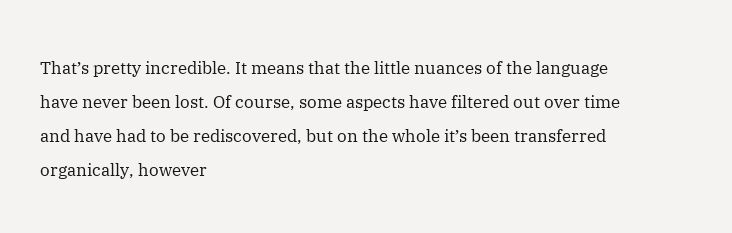That’s pretty incredible. It means that the little nuances of the language have never been lost. Of course, some aspects have filtered out over time and have had to be rediscovered, but on the whole it’s been transferred organically, however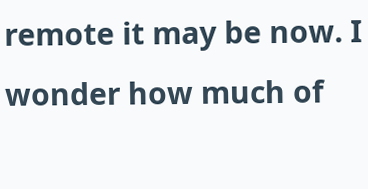remote it may be now. I wonder how much of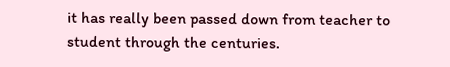it has really been passed down from teacher to student through the centuries.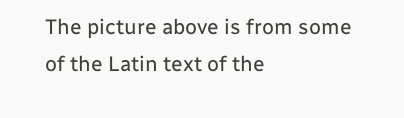The picture above is from some of the Latin text of the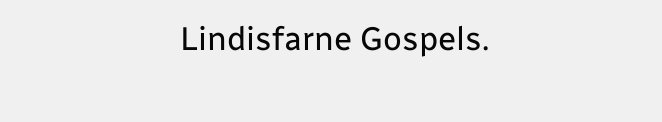Lindisfarne Gospels.